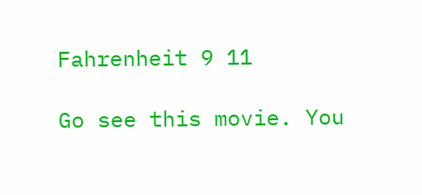Fahrenheit 9 11

Go see this movie. You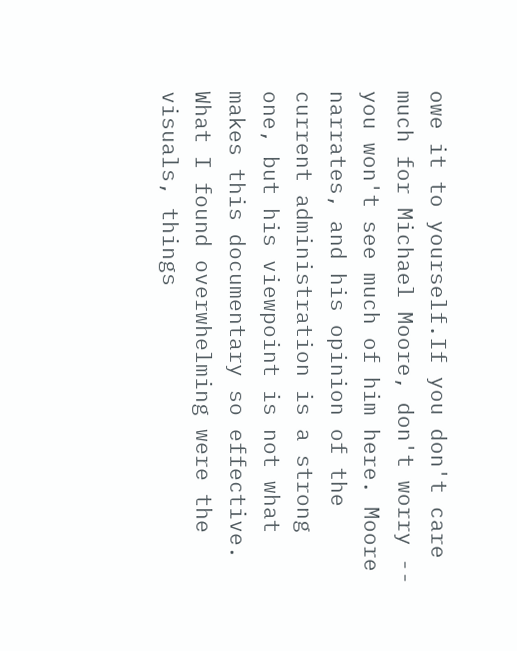owe it to yourself.If you don't care much for Michael Moore, don't worry -- you won't see much of him here. Moore narrates, and his opinion of the current administration is a strong one, but his viewpoint is not what makes this documentary so effective. What I found overwhelming were the visuals, things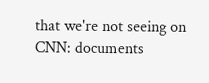that we're not seeing on CNN: documents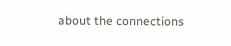about the connections